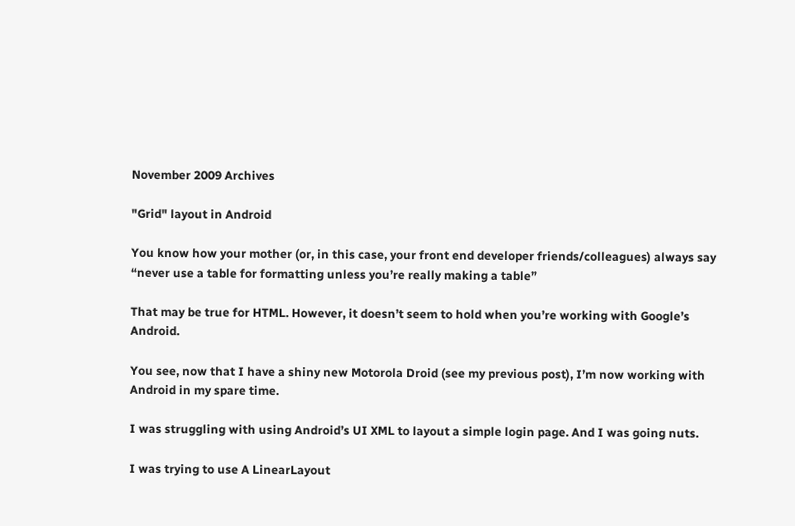November 2009 Archives

"Grid" layout in Android

You know how your mother (or, in this case, your front end developer friends/colleagues) always say “never use a table for formatting unless you’re really making a table”

That may be true for HTML. However, it doesn’t seem to hold when you’re working with Google’s Android.

You see, now that I have a shiny new Motorola Droid (see my previous post), I’m now working with Android in my spare time.

I was struggling with using Android’s UI XML to layout a simple login page. And I was going nuts.

I was trying to use A LinearLayout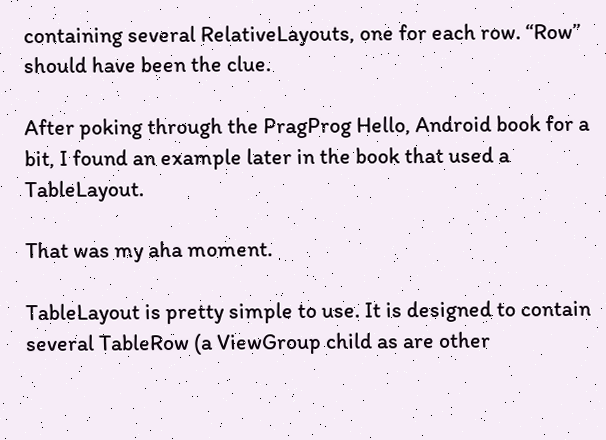containing several RelativeLayouts, one for each row. “Row” should have been the clue.

After poking through the PragProg Hello, Android book for a bit, I found an example later in the book that used a TableLayout.

That was my aha moment.

TableLayout is pretty simple to use. It is designed to contain several TableRow (a ViewGroup child as are other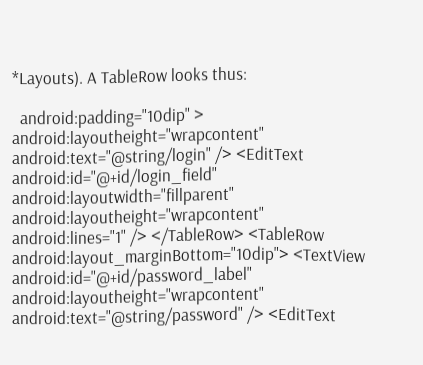*Layouts). A TableRow looks thus:

  android:padding="10dip" >
android:layoutheight="wrapcontent" android:text="@string/login" /> <EditText android:id="@+id/login_field" android:layoutwidth="fillparent" android:layoutheight="wrapcontent" android:lines="1" /> </TableRow> <TableRow android:layout_marginBottom="10dip"> <TextView android:id="@+id/password_label" android:layoutheight="wrapcontent" android:text="@string/password" /> <EditText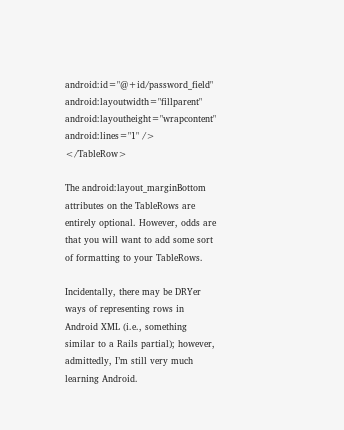android:id="@+id/password_field" android:layoutwidth="fillparent" android:layoutheight="wrapcontent" android:lines="1" /> </TableRow>

The android:layout_marginBottom attributes on the TableRows are entirely optional. However, odds are that you will want to add some sort of formatting to your TableRows.

Incidentally, there may be DRYer ways of representing rows in Android XML (i.e., something similar to a Rails partial); however, admittedly, I’m still very much learning Android.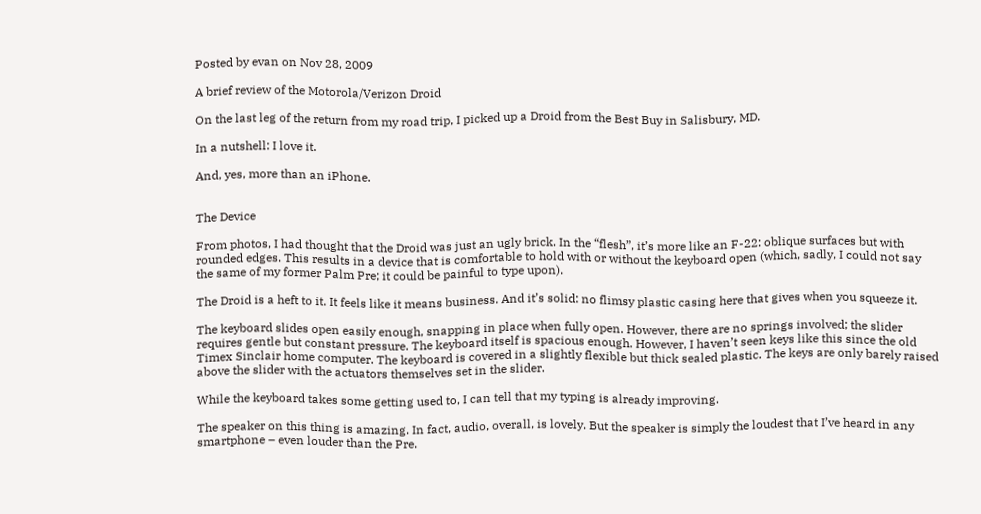Posted by evan on Nov 28, 2009

A brief review of the Motorola/Verizon Droid

On the last leg of the return from my road trip, I picked up a Droid from the Best Buy in Salisbury, MD.

In a nutshell: I love it.

And, yes, more than an iPhone.


The Device

From photos, I had thought that the Droid was just an ugly brick. In the “flesh”, it’s more like an F-22: oblique surfaces but with rounded edges. This results in a device that is comfortable to hold with or without the keyboard open (which, sadly, I could not say the same of my former Palm Pre; it could be painful to type upon).

The Droid is a heft to it. It feels like it means business. And it’s solid: no flimsy plastic casing here that gives when you squeeze it.

The keyboard slides open easily enough, snapping in place when fully open. However, there are no springs involved; the slider requires gentle but constant pressure. The keyboard itself is spacious enough. However, I haven’t seen keys like this since the old Timex Sinclair home computer. The keyboard is covered in a slightly flexible but thick sealed plastic. The keys are only barely raised above the slider with the actuators themselves set in the slider.

While the keyboard takes some getting used to, I can tell that my typing is already improving.

The speaker on this thing is amazing. In fact, audio, overall, is lovely. But the speaker is simply the loudest that I’ve heard in any smartphone – even louder than the Pre.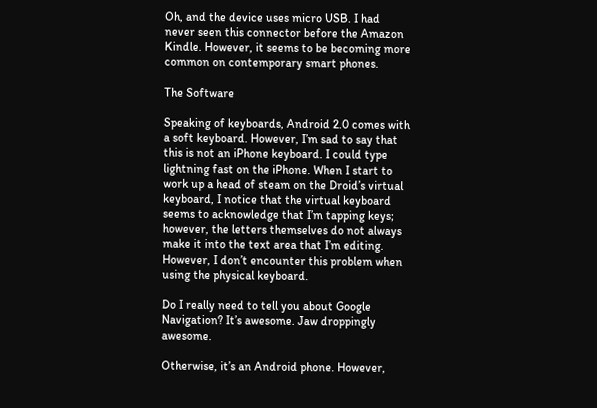Oh, and the device uses micro USB. I had never seen this connector before the Amazon Kindle. However, it seems to be becoming more common on contemporary smart phones.

The Software

Speaking of keyboards, Android 2.0 comes with a soft keyboard. However, I’m sad to say that this is not an iPhone keyboard. I could type lightning fast on the iPhone. When I start to work up a head of steam on the Droid’s virtual keyboard, I notice that the virtual keyboard seems to acknowledge that I’m tapping keys; however, the letters themselves do not always make it into the text area that I’m editing. However, I don’t encounter this problem when using the physical keyboard.

Do I really need to tell you about Google Navigation? It’s awesome. Jaw droppingly awesome.

Otherwise, it’s an Android phone. However,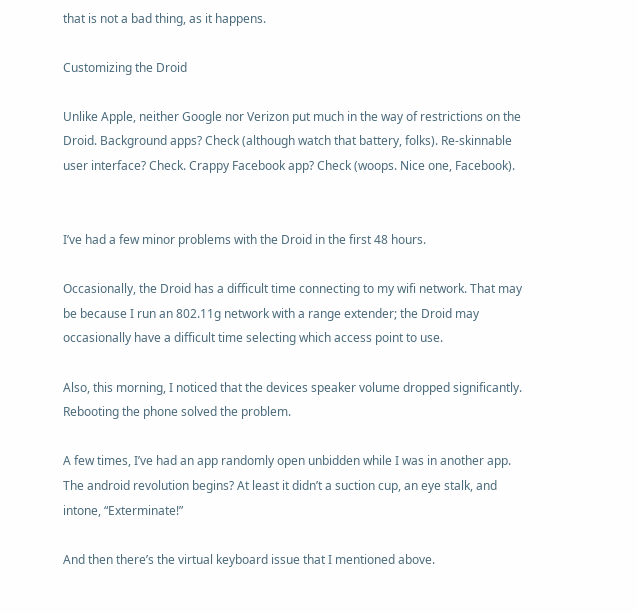that is not a bad thing, as it happens.

Customizing the Droid

Unlike Apple, neither Google nor Verizon put much in the way of restrictions on the Droid. Background apps? Check (although watch that battery, folks). Re-skinnable user interface? Check. Crappy Facebook app? Check (woops. Nice one, Facebook).


I’ve had a few minor problems with the Droid in the first 48 hours.

Occasionally, the Droid has a difficult time connecting to my wifi network. That may be because I run an 802.11g network with a range extender; the Droid may occasionally have a difficult time selecting which access point to use.

Also, this morning, I noticed that the devices speaker volume dropped significantly. Rebooting the phone solved the problem.

A few times, I’ve had an app randomly open unbidden while I was in another app. The android revolution begins? At least it didn’t a suction cup, an eye stalk, and intone, “Exterminate!”

And then there’s the virtual keyboard issue that I mentioned above.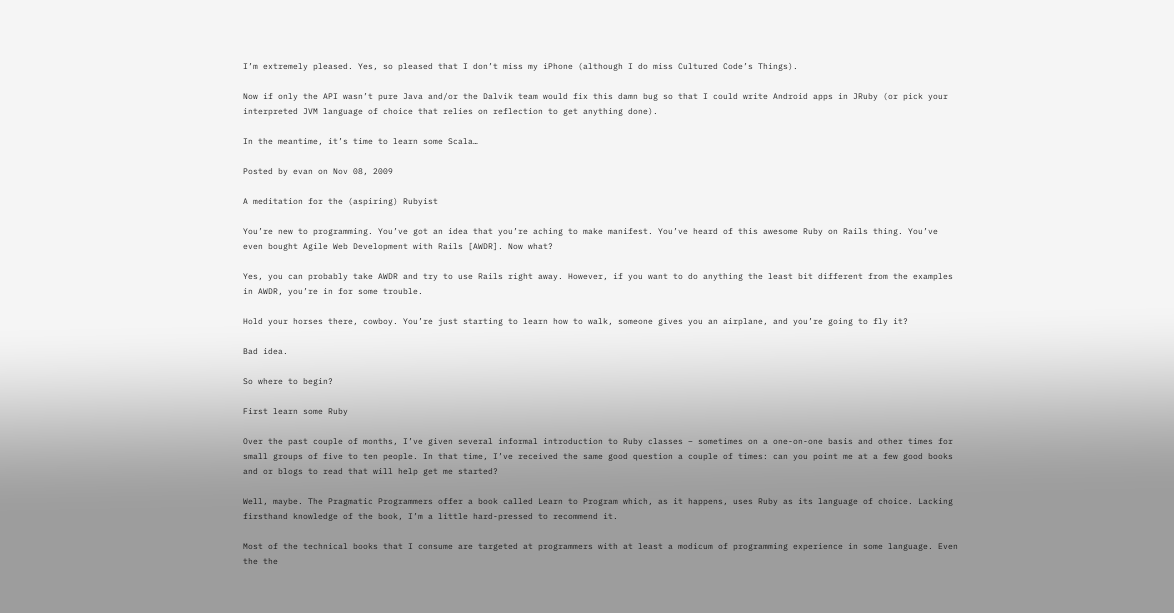I’m extremely pleased. Yes, so pleased that I don’t miss my iPhone (although I do miss Cultured Code’s Things).

Now if only the API wasn’t pure Java and/or the Dalvik team would fix this damn bug so that I could write Android apps in JRuby (or pick your interpreted JVM language of choice that relies on reflection to get anything done).

In the meantime, it’s time to learn some Scala…

Posted by evan on Nov 08, 2009

A meditation for the (aspiring) Rubyist

You’re new to programming. You’ve got an idea that you’re aching to make manifest. You’ve heard of this awesome Ruby on Rails thing. You’ve even bought Agile Web Development with Rails [AWDR]. Now what?

Yes, you can probably take AWDR and try to use Rails right away. However, if you want to do anything the least bit different from the examples in AWDR, you’re in for some trouble.

Hold your horses there, cowboy. You’re just starting to learn how to walk, someone gives you an airplane, and you’re going to fly it?

Bad idea.

So where to begin?

First learn some Ruby

Over the past couple of months, I’ve given several informal introduction to Ruby classes – sometimes on a one-on-one basis and other times for small groups of five to ten people. In that time, I’ve received the same good question a couple of times: can you point me at a few good books and or blogs to read that will help get me started?

Well, maybe. The Pragmatic Programmers offer a book called Learn to Program which, as it happens, uses Ruby as its language of choice. Lacking firsthand knowledge of the book, I’m a little hard-pressed to recommend it.

Most of the technical books that I consume are targeted at programmers with at least a modicum of programming experience in some language. Even the the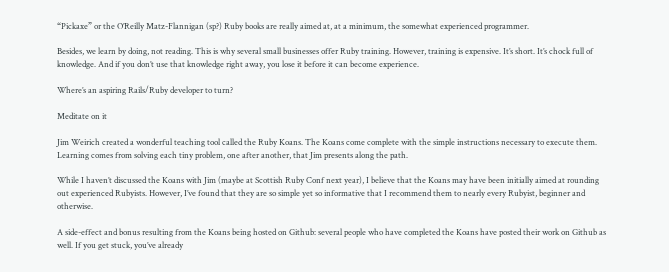“Pickaxe” or the O’Reilly Matz-Flannigan (sp?) Ruby books are really aimed at, at a minimum, the somewhat experienced programmer.

Besides, we learn by doing, not reading. This is why several small businesses offer Ruby training. However, training is expensive. It’s short. It’s chock full of knowledge. And if you don’t use that knowledge right away, you lose it before it can become experience.

Where’s an aspiring Rails/Ruby developer to turn?

Meditate on it

Jim Weirich created a wonderful teaching tool called the Ruby Koans. The Koans come complete with the simple instructions necessary to execute them. Learning comes from solving each tiny problem, one after another, that Jim presents along the path.

While I haven’t discussed the Koans with Jim (maybe at Scottish Ruby Conf next year), I believe that the Koans may have been initially aimed at rounding out experienced Rubyists. However, I’ve found that they are so simple yet so informative that I recommend them to nearly every Rubyist, beginner and otherwise.

A side-effect and bonus resulting from the Koans being hosted on Github: several people who have completed the Koans have posted their work on Github as well. If you get stuck, you’ve already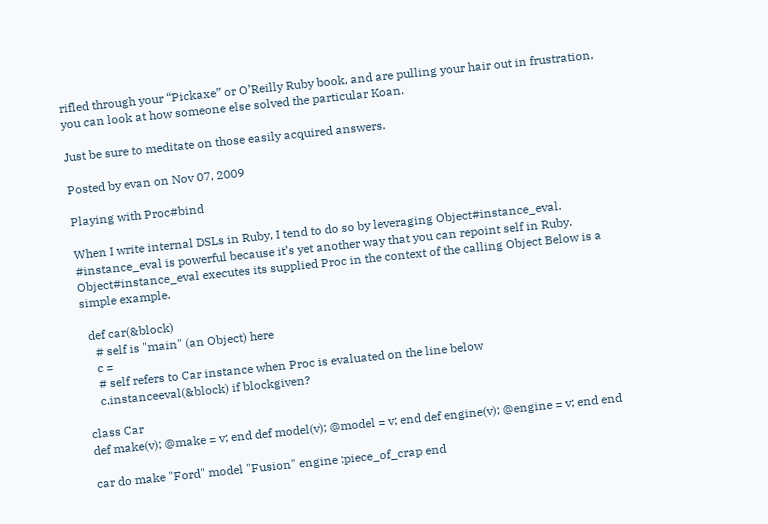rifled through your “Pickaxe” or O’Reilly Ruby book, and are pulling your hair out in frustration, you can look at how someone else solved the particular Koan.

Just be sure to meditate on those easily acquired answers.

Posted by evan on Nov 07, 2009

Playing with Proc#bind

When I write internal DSLs in Ruby, I tend to do so by leveraging Object#instance_eval. #instance_eval is powerful because it’s yet another way that you can repoint self in Ruby. Object#instance_eval executes its supplied Proc in the context of the calling Object Below is a simple example.

  def car(&block)
    # self is "main" (an Object) here
    c =
    # self refers to Car instance when Proc is evaluated on the line below
    c.instanceeval(&block) if blockgiven?

class Car
def make(v); @make = v; end def model(v); @model = v; end def engine(v); @engine = v; end end

car do make "Ford" model "Fusion" engine :piece_of_crap end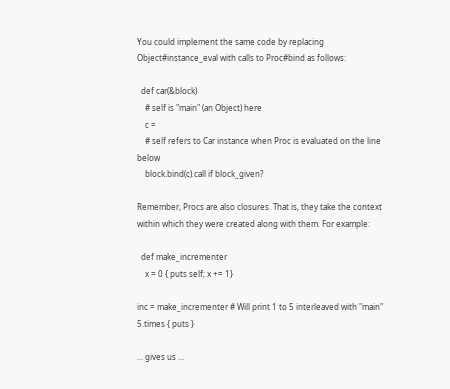You could implement the same code by replacing Object#instance_eval with calls to Proc#bind as follows:

  def car(&block)
    # self is "main" (an Object) here
    c =
    # self refers to Car instance when Proc is evaluated on the line below
    block.bind(c).call if block_given?

Remember, Procs are also closures. That is, they take the context within which they were created along with them. For example:

  def make_incrementer
    x = 0 { puts self; x += 1}

inc = make_incrementer # Will print 1 to 5 interleaved with "main" 5.times { puts }

… gives us …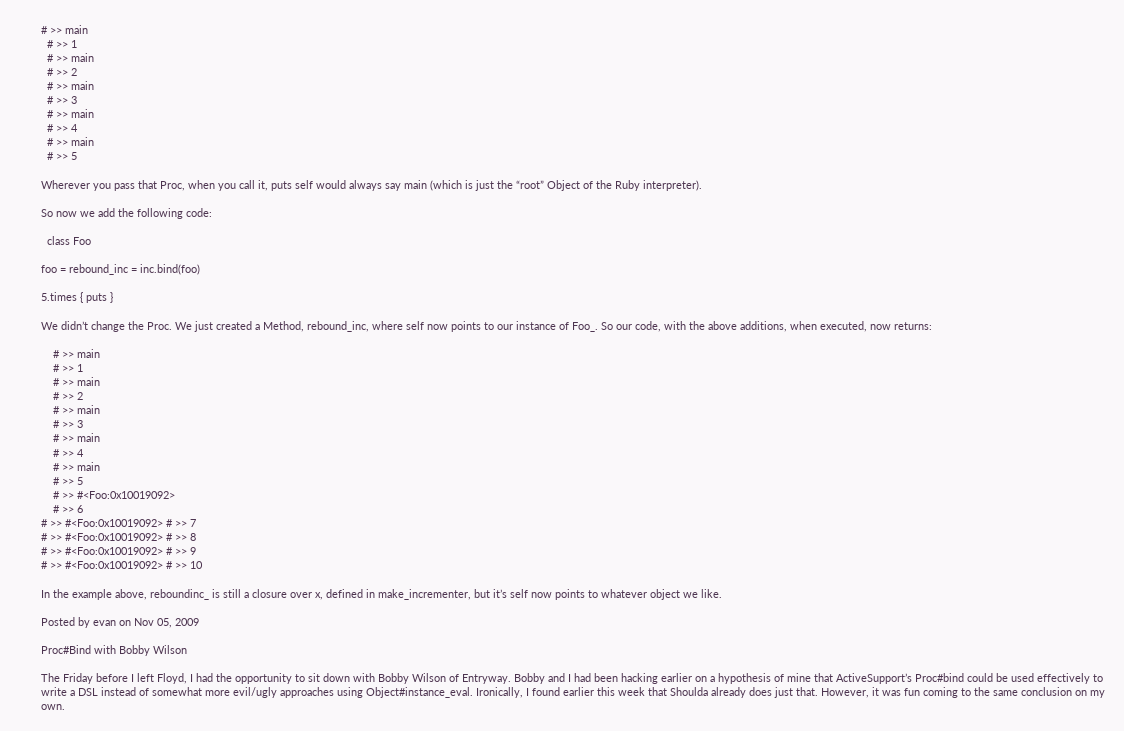# >> main
  # >> 1
  # >> main
  # >> 2
  # >> main
  # >> 3
  # >> main
  # >> 4
  # >> main
  # >> 5

Wherever you pass that Proc, when you call it, puts self would always say main (which is just the “root” Object of the Ruby interpreter).

So now we add the following code:

  class Foo

foo = rebound_inc = inc.bind(foo)

5.times { puts }

We didn’t change the Proc. We just created a Method, rebound_inc, where self now points to our instance of Foo_. So our code, with the above additions, when executed, now returns:

    # >> main
    # >> 1
    # >> main
    # >> 2
    # >> main
    # >> 3
    # >> main
    # >> 4
    # >> main
    # >> 5
    # >> #<Foo:0x10019092>
    # >> 6
# >> #<Foo:0x10019092> # >> 7
# >> #<Foo:0x10019092> # >> 8
# >> #<Foo:0x10019092> # >> 9
# >> #<Foo:0x10019092> # >> 10

In the example above, reboundinc_ is still a closure over x, defined in make_incrementer, but it’s self now points to whatever object we like.

Posted by evan on Nov 05, 2009

Proc#Bind with Bobby Wilson

The Friday before I left Floyd, I had the opportunity to sit down with Bobby Wilson of Entryway. Bobby and I had been hacking earlier on a hypothesis of mine that ActiveSupport’s Proc#bind could be used effectively to write a DSL instead of somewhat more evil/ugly approaches using Object#instance_eval. Ironically, I found earlier this week that Shoulda already does just that. However, it was fun coming to the same conclusion on my own.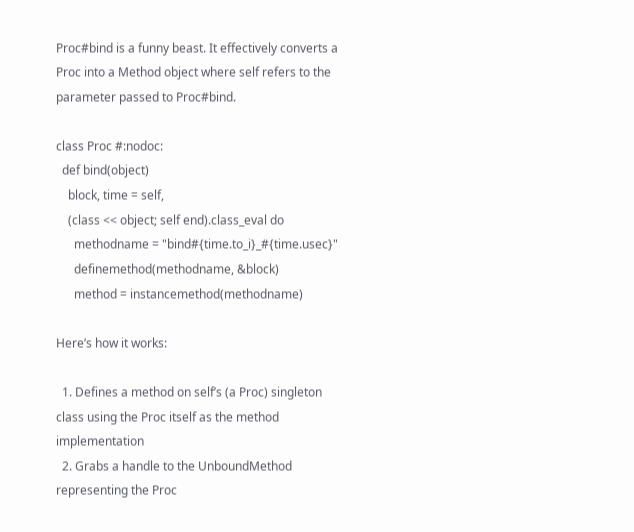Proc#bind is a funny beast. It effectively converts a Proc into a Method object where self refers to the parameter passed to Proc#bind.

class Proc #:nodoc:
  def bind(object)
    block, time = self,
    (class << object; self end).class_eval do
      methodname = "bind#{time.to_i}_#{time.usec}"
      definemethod(methodname, &block)
      method = instancemethod(methodname)

Here’s how it works:

  1. Defines a method on self’s (a Proc) singleton class using the Proc itself as the method implementation
  2. Grabs a handle to the UnboundMethod representing the Proc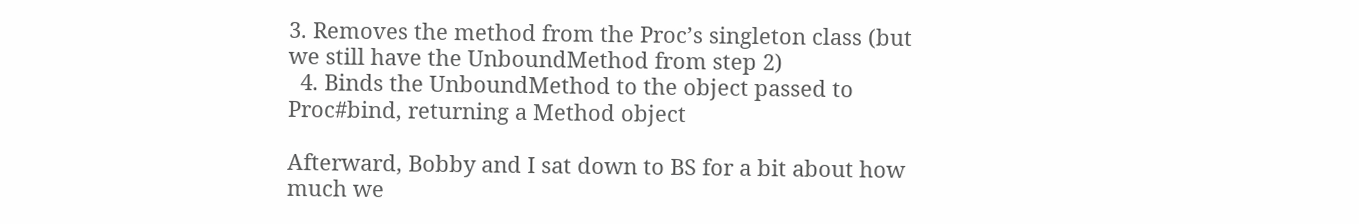3. Removes the method from the Proc’s singleton class (but we still have the UnboundMethod from step 2)
  4. Binds the UnboundMethod to the object passed to Proc#bind, returning a Method object

Afterward, Bobby and I sat down to BS for a bit about how much we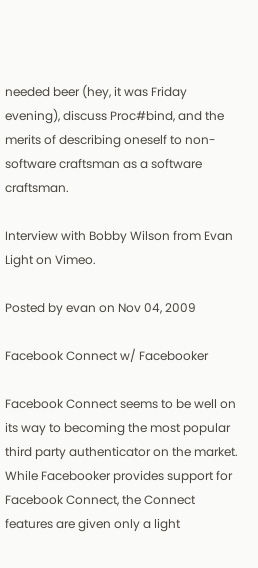needed beer (hey, it was Friday evening), discuss Proc#bind, and the merits of describing oneself to non-software craftsman as a software craftsman.

Interview with Bobby Wilson from Evan Light on Vimeo.

Posted by evan on Nov 04, 2009

Facebook Connect w/ Facebooker

Facebook Connect seems to be well on its way to becoming the most popular third party authenticator on the market. While Facebooker provides support for Facebook Connect, the Connect features are given only a light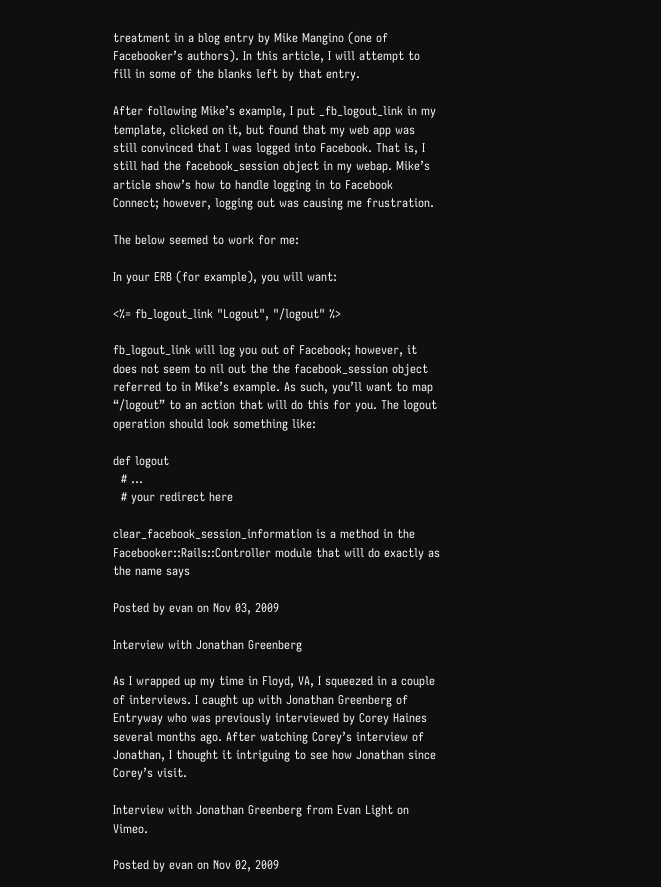treatment in a blog entry by Mike Mangino (one of Facebooker’s authors). In this article, I will attempt to fill in some of the blanks left by that entry.

After following Mike’s example, I put _fb_logout_link in my template, clicked on it, but found that my web app was still convinced that I was logged into Facebook. That is, I still had the facebook_session object in my webap. Mike’s article show’s how to handle logging in to Facebook Connect; however, logging out was causing me frustration.

The below seemed to work for me:

In your ERB (for example), you will want:

<%= fb_logout_link "Logout", "/logout" %>

fb_logout_link will log you out of Facebook; however, it does not seem to nil out the the facebook_session object referred to in Mike’s example. As such, you’ll want to map “/logout” to an action that will do this for you. The logout operation should look something like:

def logout
  # ...
  # your redirect here

clear_facebook_session_information is a method in the Facebooker::Rails::Controller module that will do exactly as the name says

Posted by evan on Nov 03, 2009

Interview with Jonathan Greenberg

As I wrapped up my time in Floyd, VA, I squeezed in a couple of interviews. I caught up with Jonathan Greenberg of Entryway who was previously interviewed by Corey Haines several months ago. After watching Corey’s interview of Jonathan, I thought it intriguing to see how Jonathan since Corey’s visit.

Interview with Jonathan Greenberg from Evan Light on Vimeo.

Posted by evan on Nov 02, 2009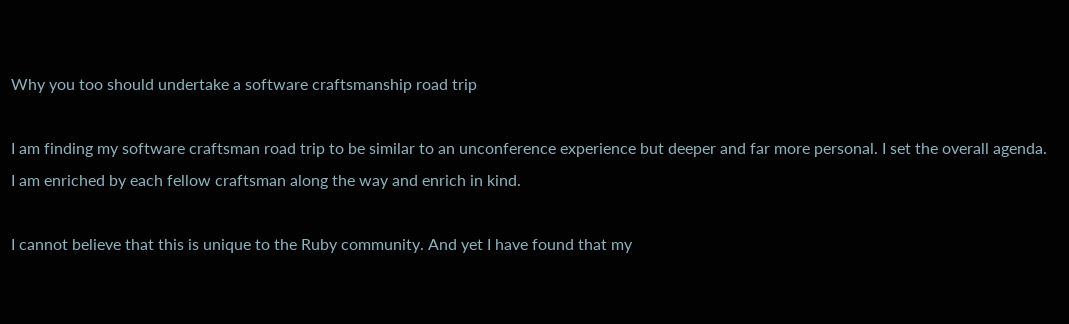Why you too should undertake a software craftsmanship road trip

I am finding my software craftsman road trip to be similar to an unconference experience but deeper and far more personal. I set the overall agenda. I am enriched by each fellow craftsman along the way and enrich in kind.

I cannot believe that this is unique to the Ruby community. And yet I have found that my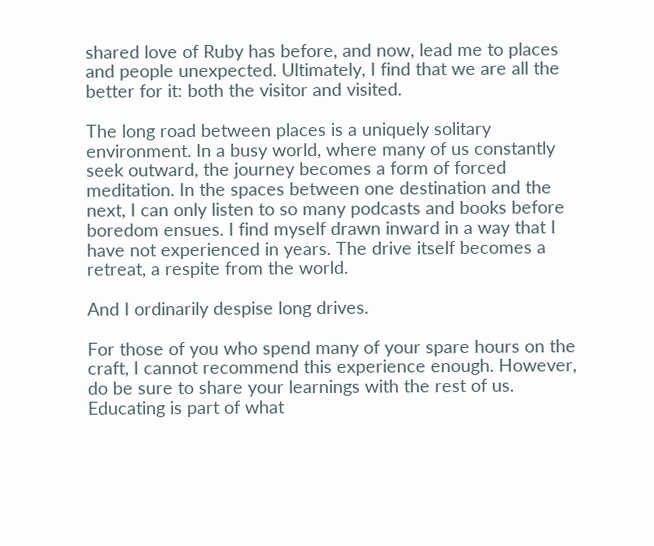shared love of Ruby has before, and now, lead me to places and people unexpected. Ultimately, I find that we are all the better for it: both the visitor and visited.

The long road between places is a uniquely solitary environment. In a busy world, where many of us constantly seek outward, the journey becomes a form of forced meditation. In the spaces between one destination and the next, I can only listen to so many podcasts and books before boredom ensues. I find myself drawn inward in a way that I have not experienced in years. The drive itself becomes a retreat, a respite from the world.

And I ordinarily despise long drives.

For those of you who spend many of your spare hours on the craft, I cannot recommend this experience enough. However, do be sure to share your learnings with the rest of us. Educating is part of what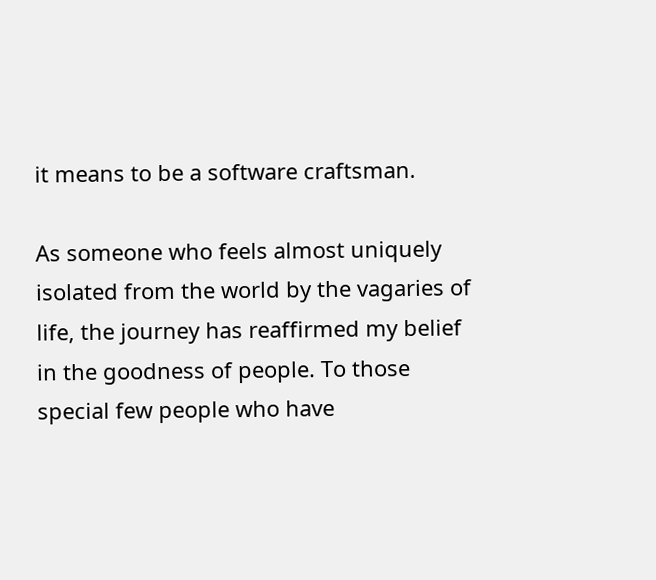it means to be a software craftsman.

As someone who feels almost uniquely isolated from the world by the vagaries of life, the journey has reaffirmed my belief in the goodness of people. To those special few people who have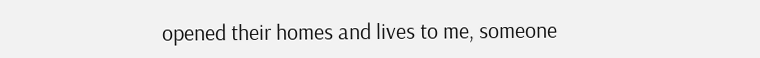opened their homes and lives to me, someone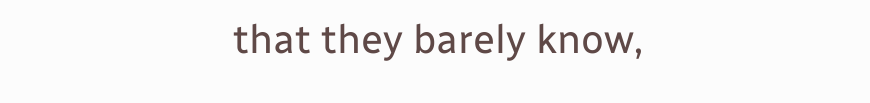that they barely know,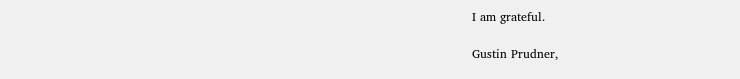I am grateful.

Gustin Prudner,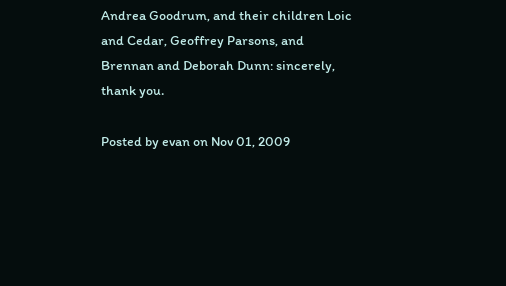Andrea Goodrum, and their children Loic and Cedar, Geoffrey Parsons, and Brennan and Deborah Dunn: sincerely, thank you.

Posted by evan on Nov 01, 2009